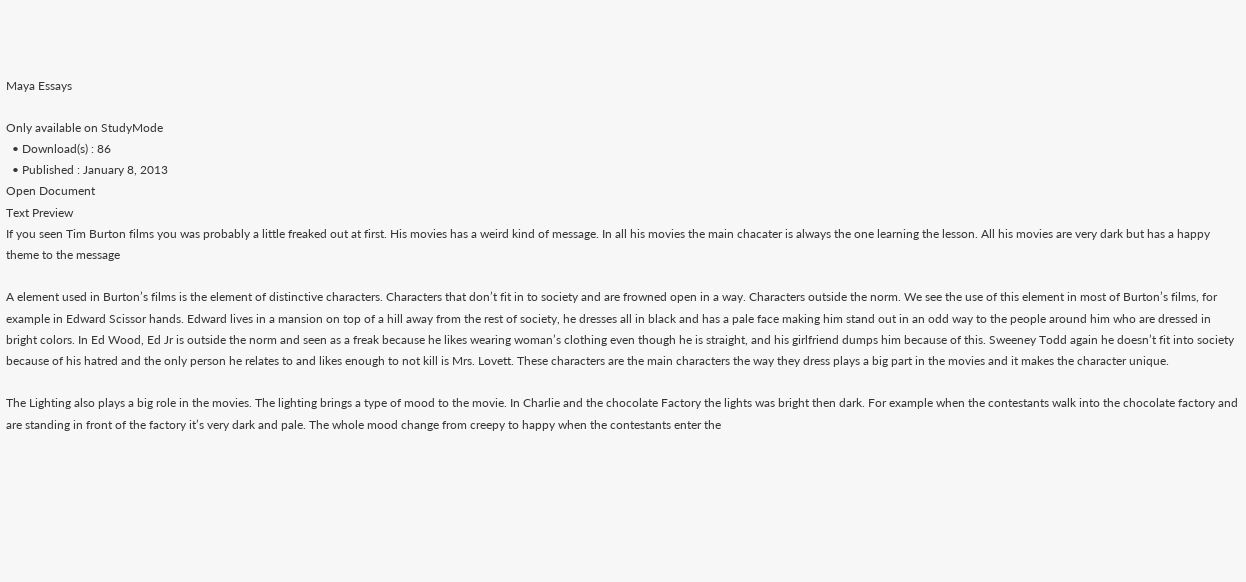Maya Essays

Only available on StudyMode
  • Download(s) : 86
  • Published : January 8, 2013
Open Document
Text Preview
If you seen Tim Burton films you was probably a little freaked out at first. His movies has a weird kind of message. In all his movies the main chacater is always the one learning the lesson. All his movies are very dark but has a happy theme to the message

A element used in Burton’s films is the element of distinctive characters. Characters that don’t fit in to society and are frowned open in a way. Characters outside the norm. We see the use of this element in most of Burton’s films, for example in Edward Scissor hands. Edward lives in a mansion on top of a hill away from the rest of society, he dresses all in black and has a pale face making him stand out in an odd way to the people around him who are dressed in bright colors. In Ed Wood, Ed Jr is outside the norm and seen as a freak because he likes wearing woman’s clothing even though he is straight, and his girlfriend dumps him because of this. Sweeney Todd again he doesn’t fit into society because of his hatred and the only person he relates to and likes enough to not kill is Mrs. Lovett. These characters are the main characters the way they dress plays a big part in the movies and it makes the character unique.

The Lighting also plays a big role in the movies. The lighting brings a type of mood to the movie. In Charlie and the chocolate Factory the lights was bright then dark. For example when the contestants walk into the chocolate factory and are standing in front of the factory it’s very dark and pale. The whole mood change from creepy to happy when the contestants enter the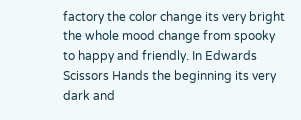factory the color change its very bright the whole mood change from spooky to happy and friendly. In Edwards Scissors Hands the beginning its very dark and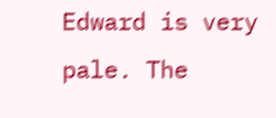Edward is very pale. The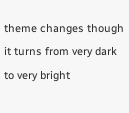theme changes though it turns from very dark to very bright